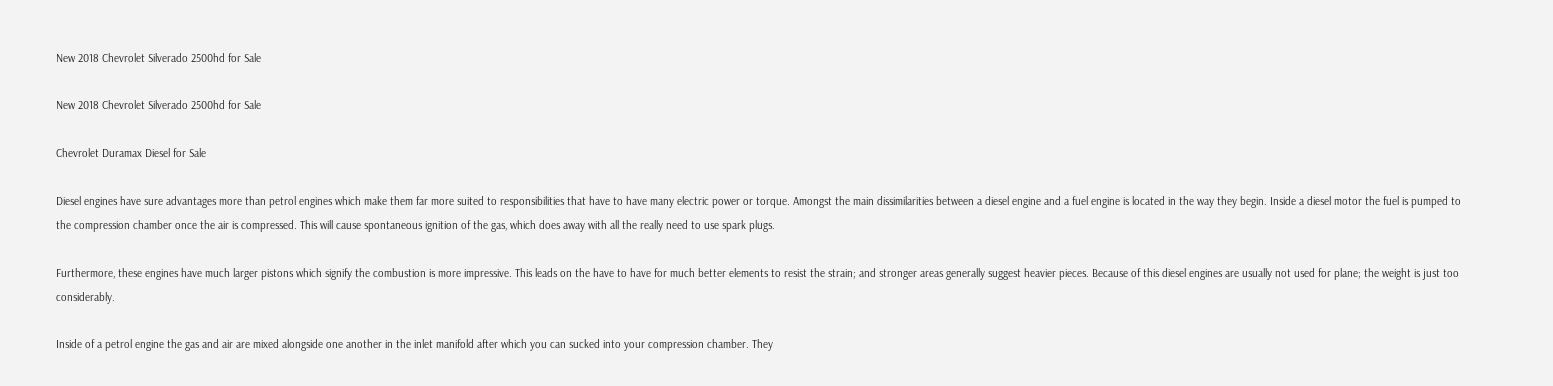New 2018 Chevrolet Silverado 2500hd for Sale

New 2018 Chevrolet Silverado 2500hd for Sale

Chevrolet Duramax Diesel for Sale

Diesel engines have sure advantages more than petrol engines which make them far more suited to responsibilities that have to have many electric power or torque. Amongst the main dissimilarities between a diesel engine and a fuel engine is located in the way they begin. Inside a diesel motor the fuel is pumped to the compression chamber once the air is compressed. This will cause spontaneous ignition of the gas, which does away with all the really need to use spark plugs.

Furthermore, these engines have much larger pistons which signify the combustion is more impressive. This leads on the have to have for much better elements to resist the strain; and stronger areas generally suggest heavier pieces. Because of this diesel engines are usually not used for plane; the weight is just too considerably.

Inside of a petrol engine the gas and air are mixed alongside one another in the inlet manifold after which you can sucked into your compression chamber. They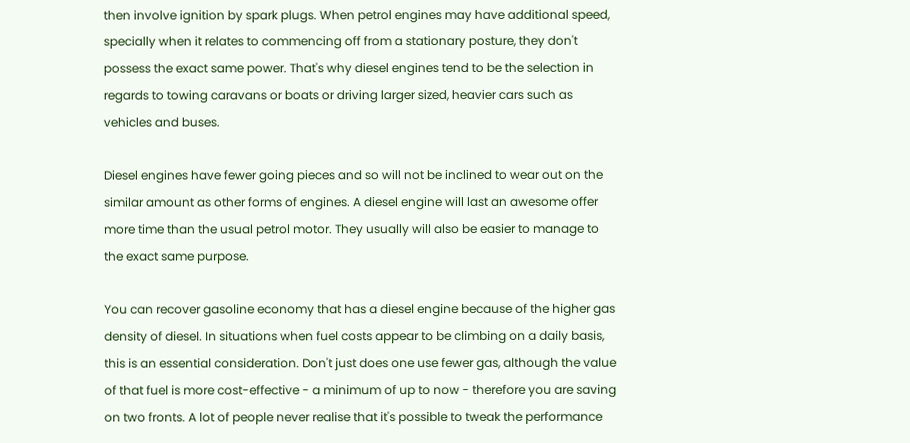then involve ignition by spark plugs. When petrol engines may have additional speed, specially when it relates to commencing off from a stationary posture, they don't possess the exact same power. That's why diesel engines tend to be the selection in regards to towing caravans or boats or driving larger sized, heavier cars such as vehicles and buses.

Diesel engines have fewer going pieces and so will not be inclined to wear out on the similar amount as other forms of engines. A diesel engine will last an awesome offer more time than the usual petrol motor. They usually will also be easier to manage to the exact same purpose.

You can recover gasoline economy that has a diesel engine because of the higher gas density of diesel. In situations when fuel costs appear to be climbing on a daily basis, this is an essential consideration. Don't just does one use fewer gas, although the value of that fuel is more cost-effective - a minimum of up to now - therefore you are saving on two fronts. A lot of people never realise that it's possible to tweak the performance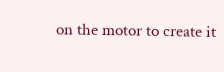on the motor to create it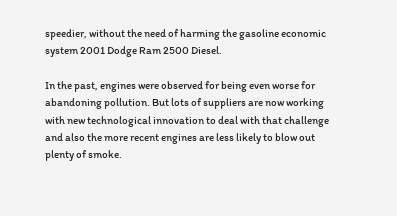speedier, without the need of harming the gasoline economic system 2001 Dodge Ram 2500 Diesel.

In the past, engines were observed for being even worse for abandoning pollution. But lots of suppliers are now working with new technological innovation to deal with that challenge and also the more recent engines are less likely to blow out plenty of smoke.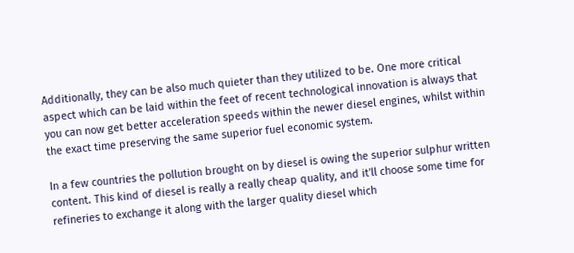Additionally, they can be also much quieter than they utilized to be. One more critical aspect which can be laid within the feet of recent technological innovation is always that you can now get better acceleration speeds within the newer diesel engines, whilst within the exact time preserving the same superior fuel economic system.

In a few countries the pollution brought on by diesel is owing the superior sulphur written content. This kind of diesel is really a really cheap quality, and it'll choose some time for refineries to exchange it along with the larger quality diesel which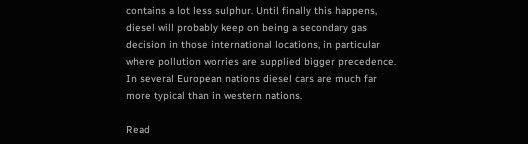contains a lot less sulphur. Until finally this happens, diesel will probably keep on being a secondary gas decision in those international locations, in particular where pollution worries are supplied bigger precedence. In several European nations diesel cars are much far more typical than in western nations.

Read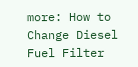more: How to Change Diesel Fuel Filter